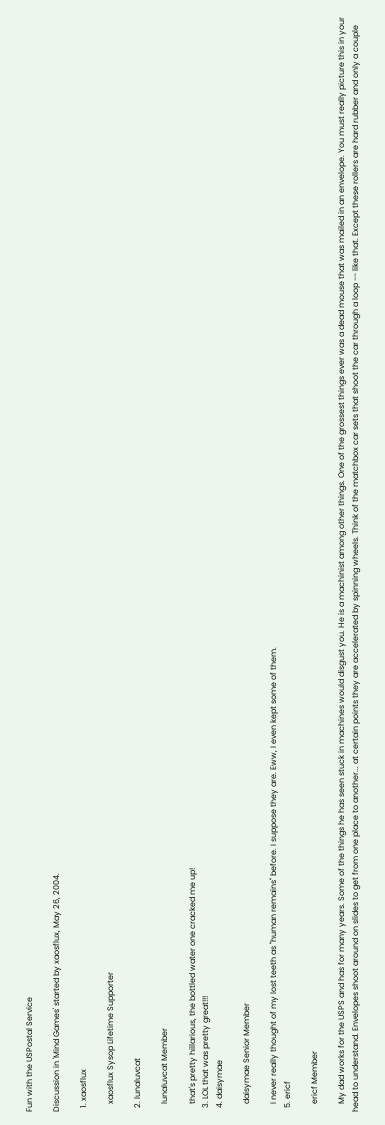Fun with the USPostal Service

Discussion in 'Mind Games' started by xaosflux, May 26, 2004.

  1. xaosflux

    xaosflux Sysop Lifetime Supporter

  2. lunaluvcat

    lunaluvcat Member

    that's pretty hillarious, the bottled water one cracked me up!
  3. LOL that was pretty great!!!
  4. daisymae

    daisymae Senior Member

    I never really thought of my lost teeth as "human remains" before. I suppose they are. Eww, I even kept some of them.
  5. ericf

    ericf Member

    My dad works for the USPS and has for many years. Some of the things he has seen stuck in machines would disgust you. He is a machinist among other things. One of the grossest things ever was a dead mouse that was mailed in an envelope. You must really picture this in your head to understand. Envelopes shoot around on slides to get from one place to another... at certain points they are accelerated by spinning wheels. Think of the matchbox car sets that shoot the car through a loop -- like that. Except these rollers are hard rubber and only a couple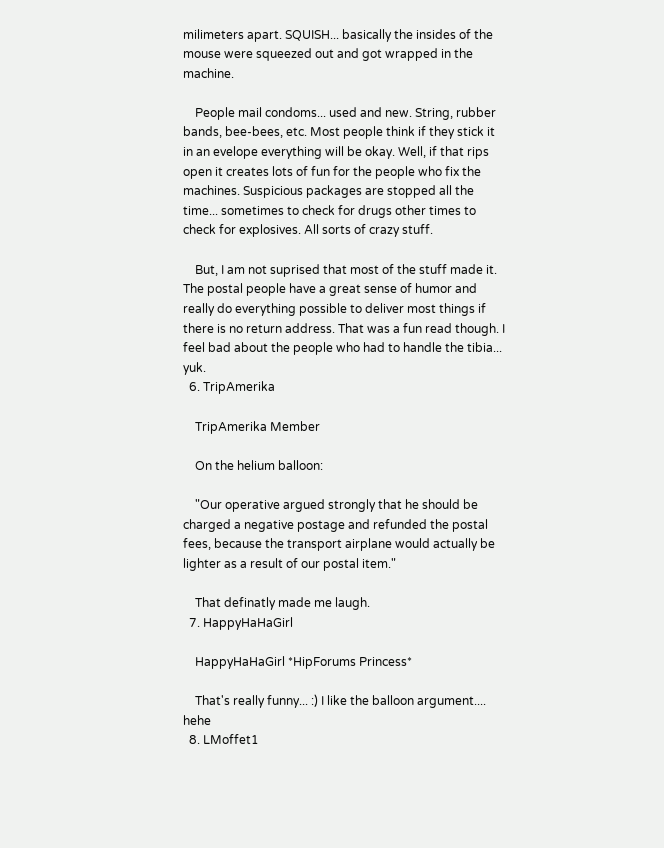milimeters apart. SQUISH... basically the insides of the mouse were squeezed out and got wrapped in the machine.

    People mail condoms... used and new. String, rubber bands, bee-bees, etc. Most people think if they stick it in an evelope everything will be okay. Well, if that rips open it creates lots of fun for the people who fix the machines. Suspicious packages are stopped all the time... sometimes to check for drugs other times to check for explosives. All sorts of crazy stuff.

    But, I am not suprised that most of the stuff made it. The postal people have a great sense of humor and really do everything possible to deliver most things if there is no return address. That was a fun read though. I feel bad about the people who had to handle the tibia... yuk.
  6. TripAmerika

    TripAmerika Member

    On the helium balloon:

    "Our operative argued strongly that he should be charged a negative postage and refunded the postal fees, because the transport airplane would actually be lighter as a result of our postal item."

    That definatly made me laugh.
  7. HappyHaHaGirl

    HappyHaHaGirl *HipForums Princess*

    That's really funny... :) I like the balloon argument.... hehe
  8. LMoffet1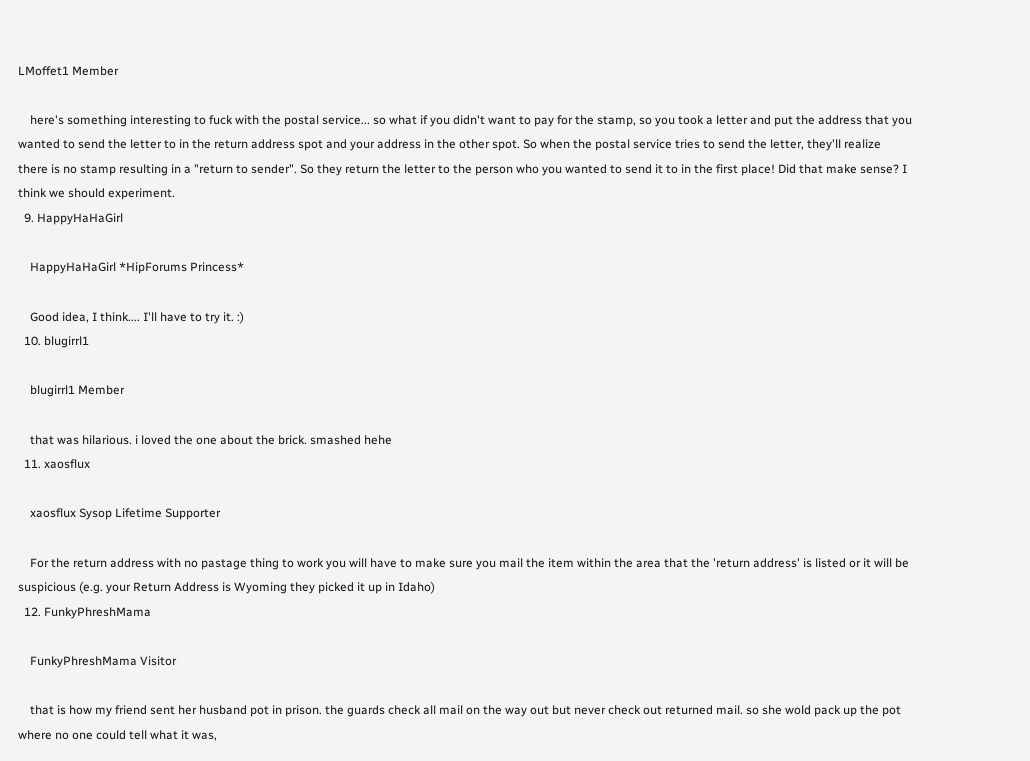LMoffet1 Member

    here's something interesting to fuck with the postal service... so what if you didn't want to pay for the stamp, so you took a letter and put the address that you wanted to send the letter to in the return address spot and your address in the other spot. So when the postal service tries to send the letter, they'll realize there is no stamp resulting in a "return to sender". So they return the letter to the person who you wanted to send it to in the first place! Did that make sense? I think we should experiment.
  9. HappyHaHaGirl

    HappyHaHaGirl *HipForums Princess*

    Good idea, I think.... I'll have to try it. :)
  10. blugirrl1

    blugirrl1 Member

    that was hilarious. i loved the one about the brick. smashed hehe
  11. xaosflux

    xaosflux Sysop Lifetime Supporter

    For the return address with no pastage thing to work you will have to make sure you mail the item within the area that the 'return address' is listed or it will be suspicious (e.g. your Return Address is Wyoming they picked it up in Idaho)
  12. FunkyPhreshMama

    FunkyPhreshMama Visitor

    that is how my friend sent her husband pot in prison. the guards check all mail on the way out but never check out returned mail. so she wold pack up the pot where no one could tell what it was,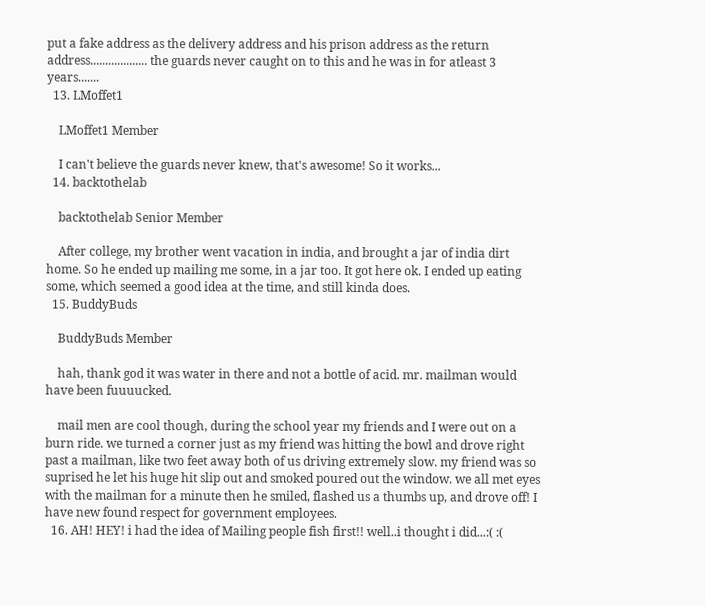put a fake address as the delivery address and his prison address as the return address................... the guards never caught on to this and he was in for atleast 3 years.......
  13. LMoffet1

    LMoffet1 Member

    I can't believe the guards never knew, that's awesome! So it works...
  14. backtothelab

    backtothelab Senior Member

    After college, my brother went vacation in india, and brought a jar of india dirt home. So he ended up mailing me some, in a jar too. It got here ok. I ended up eating some, which seemed a good idea at the time, and still kinda does.
  15. BuddyBuds

    BuddyBuds Member

    hah, thank god it was water in there and not a bottle of acid. mr. mailman would have been fuuuucked.

    mail men are cool though, during the school year my friends and I were out on a burn ride. we turned a corner just as my friend was hitting the bowl and drove right past a mailman, like two feet away both of us driving extremely slow. my friend was so suprised he let his huge hit slip out and smoked poured out the window. we all met eyes with the mailman for a minute then he smiled, flashed us a thumbs up, and drove off! I have new found respect for government employees.
  16. AH! HEY! i had the idea of Mailing people fish first!! well..i thought i did...:( :(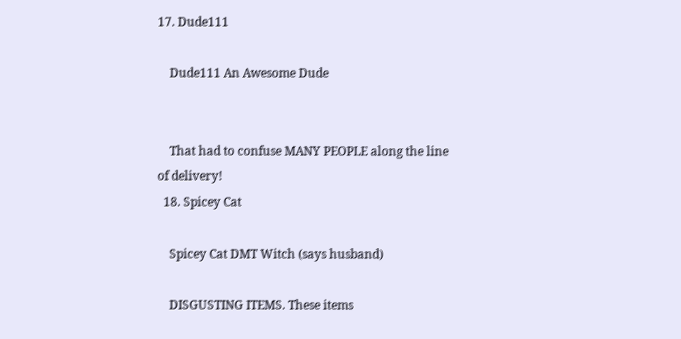17. Dude111

    Dude111 An Awesome Dude


    That had to confuse MANY PEOPLE along the line of delivery!
  18. Spicey Cat

    Spicey Cat DMT Witch (says husband)

    DISGUSTING ITEMS. These items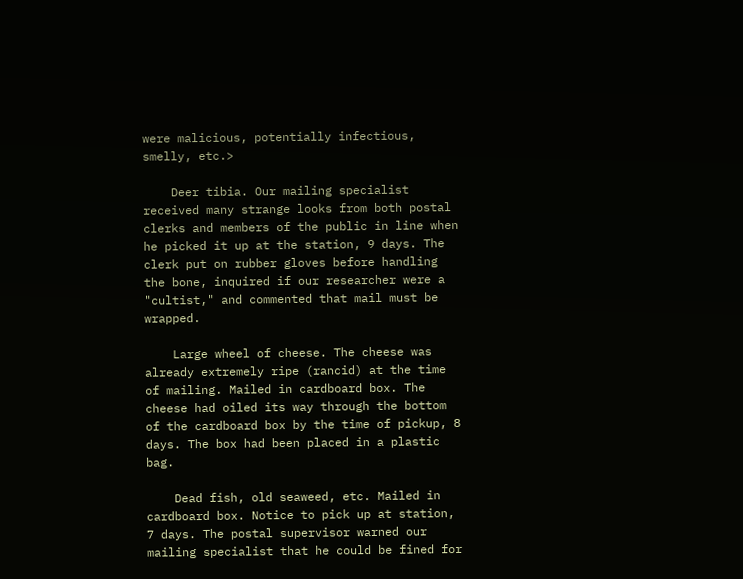were malicious, potentially infectious, smelly, etc.>

    Deer tibia. Our mailing specialist received many strange looks from both postal clerks and members of the public in line when he picked it up at the station, 9 days. The clerk put on rubber gloves before handling the bone, inquired if our researcher were a "cultist," and commented that mail must be wrapped.

    Large wheel of cheese. The cheese was already extremely ripe (rancid) at the time of mailing. Mailed in cardboard box. The cheese had oiled its way through the bottom of the cardboard box by the time of pickup, 8 days. The box had been placed in a plastic bag.

    Dead fish, old seaweed, etc. Mailed in cardboard box. Notice to pick up at station, 7 days. The postal supervisor warned our mailing specialist that he could be fined for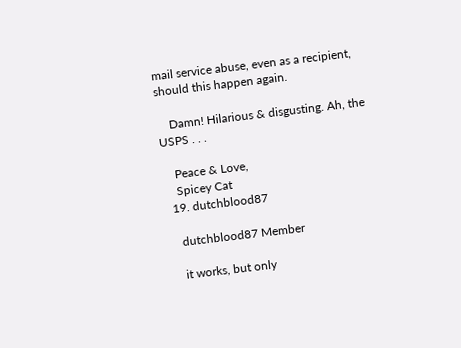mail service abuse, even as a recipient, should this happen again.

    Damn! Hilarious & disgusting. Ah, the USPS . . .

    Peace & Love,
    Spicey Cat
  19. dutchblood87

    dutchblood87 Member

    it works, but only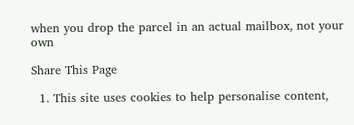when you drop the parcel in an actual mailbox, not your own

Share This Page

  1. This site uses cookies to help personalise content,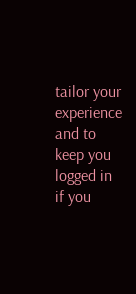tailor your experience and to keep you logged in if you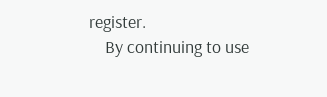register.
    By continuing to use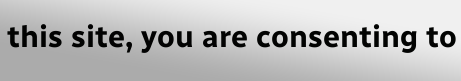this site, you are consenting to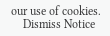our use of cookies.
    Dismiss Notice